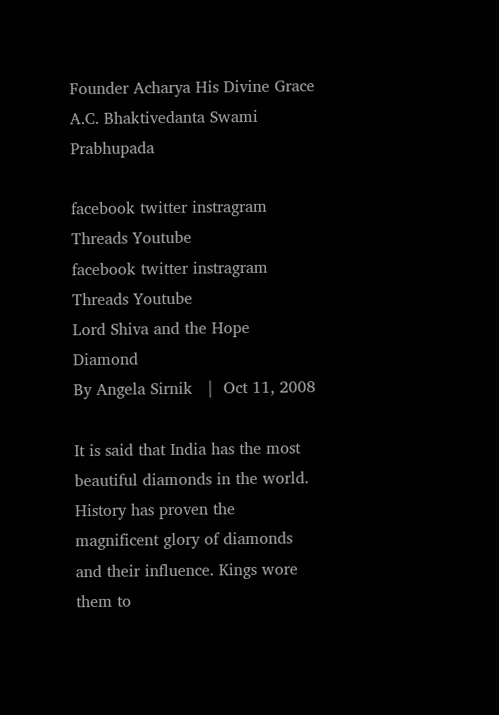Founder Acharya His Divine Grace
A.C. Bhaktivedanta Swami Prabhupada

facebook twitter instragram Threads Youtube
facebook twitter instragram Threads Youtube
Lord Shiva and the Hope Diamond
By Angela Sirnik   |  Oct 11, 2008

It is said that India has the most beautiful diamonds in the world. History has proven the magnificent glory of diamonds and their influence. Kings wore them to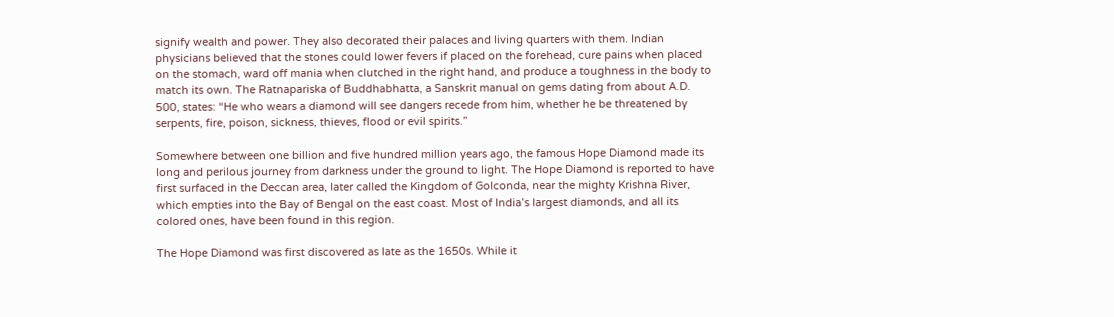signify wealth and power. They also decorated their palaces and living quarters with them. Indian physicians believed that the stones could lower fevers if placed on the forehead, cure pains when placed on the stomach, ward off mania when clutched in the right hand, and produce a toughness in the body to match its own. The Ratnapariska of Buddhabhatta, a Sanskrit manual on gems dating from about A.D. 500, states: “He who wears a diamond will see dangers recede from him, whether he be threatened by serpents, fire, poison, sickness, thieves, flood or evil spirits.”

Somewhere between one billion and five hundred million years ago, the famous Hope Diamond made its long and perilous journey from darkness under the ground to light. The Hope Diamond is reported to have first surfaced in the Deccan area, later called the Kingdom of Golconda, near the mighty Krishna River, which empties into the Bay of Bengal on the east coast. Most of India’s largest diamonds, and all its colored ones, have been found in this region.

The Hope Diamond was first discovered as late as the 1650s. While it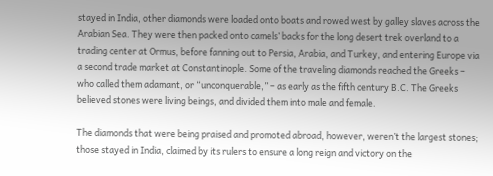stayed in India, other diamonds were loaded onto boats and rowed west by galley slaves across the Arabian Sea. They were then packed onto camels’ backs for the long desert trek overland to a trading center at Ormus, before fanning out to Persia, Arabia, and Turkey, and entering Europe via a second trade market at Constantinople. Some of the traveling diamonds reached the Greeks – who called them adamant, or “unconquerable,” – as early as the fifth century B.C. The Greeks believed stones were living beings, and divided them into male and female.

The diamonds that were being praised and promoted abroad, however, weren’t the largest stones; those stayed in India, claimed by its rulers to ensure a long reign and victory on the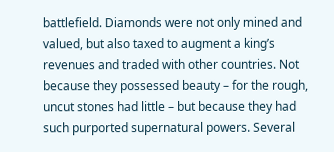battlefield. Diamonds were not only mined and valued, but also taxed to augment a king’s revenues and traded with other countries. Not because they possessed beauty – for the rough, uncut stones had little – but because they had such purported supernatural powers. Several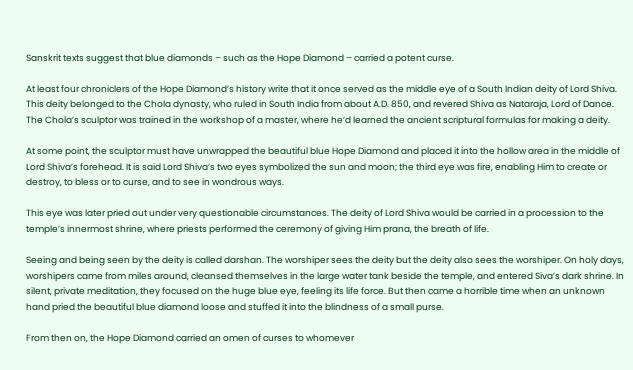Sanskrit texts suggest that blue diamonds – such as the Hope Diamond – carried a potent curse.

At least four chroniclers of the Hope Diamond’s history write that it once served as the middle eye of a South Indian deity of Lord Shiva. This deity belonged to the Chola dynasty, who ruled in South India from about A.D. 850, and revered Shiva as Nataraja, Lord of Dance. The Chola’s sculptor was trained in the workshop of a master, where he’d learned the ancient scriptural formulas for making a deity.

At some point, the sculptor must have unwrapped the beautiful blue Hope Diamond and placed it into the hollow area in the middle of Lord Shiva’s forehead. It is said Lord Shiva’s two eyes symbolized the sun and moon; the third eye was fire, enabling Him to create or destroy, to bless or to curse, and to see in wondrous ways.

This eye was later pried out under very questionable circumstances. The deity of Lord Shiva would be carried in a procession to the temple’s innermost shrine, where priests performed the ceremony of giving Him prana, the breath of life.

Seeing and being seen by the deity is called darshan. The worshiper sees the deity but the deity also sees the worshiper. On holy days, worshipers came from miles around, cleansed themselves in the large water tank beside the temple, and entered Siva’s dark shrine. In silent, private meditation, they focused on the huge blue eye, feeling its life force. But then came a horrible time when an unknown hand pried the beautiful blue diamond loose and stuffed it into the blindness of a small purse.

From then on, the Hope Diamond carried an omen of curses to whomever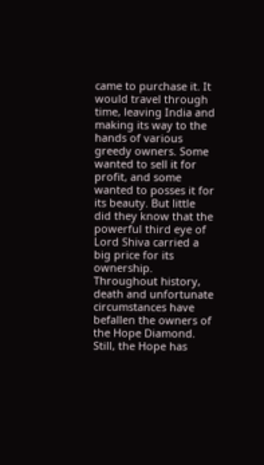came to purchase it. It would travel through time, leaving India and making its way to the hands of various greedy owners. Some wanted to sell it for profit, and some wanted to posses it for its beauty. But little did they know that the powerful third eye of Lord Shiva carried a big price for its ownership. Throughout history, death and unfortunate circumstances have befallen the owners of the Hope Diamond. Still, the Hope has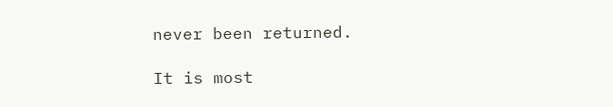never been returned.

It is most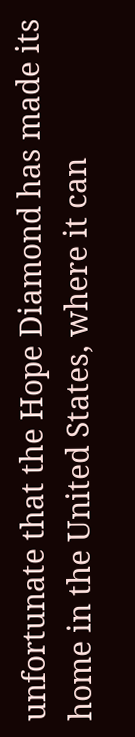unfortunate that the Hope Diamond has made its home in the United States, where it can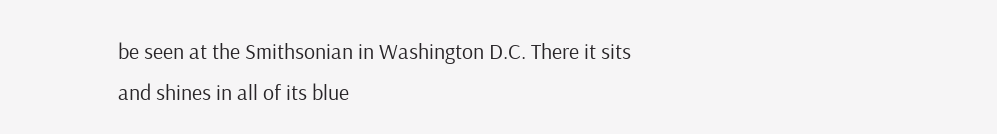be seen at the Smithsonian in Washington D.C. There it sits and shines in all of its blue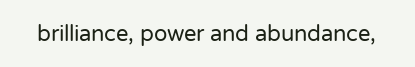brilliance, power and abundance,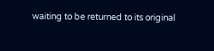waiting to be returned to its original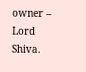owner – Lord Shiva.